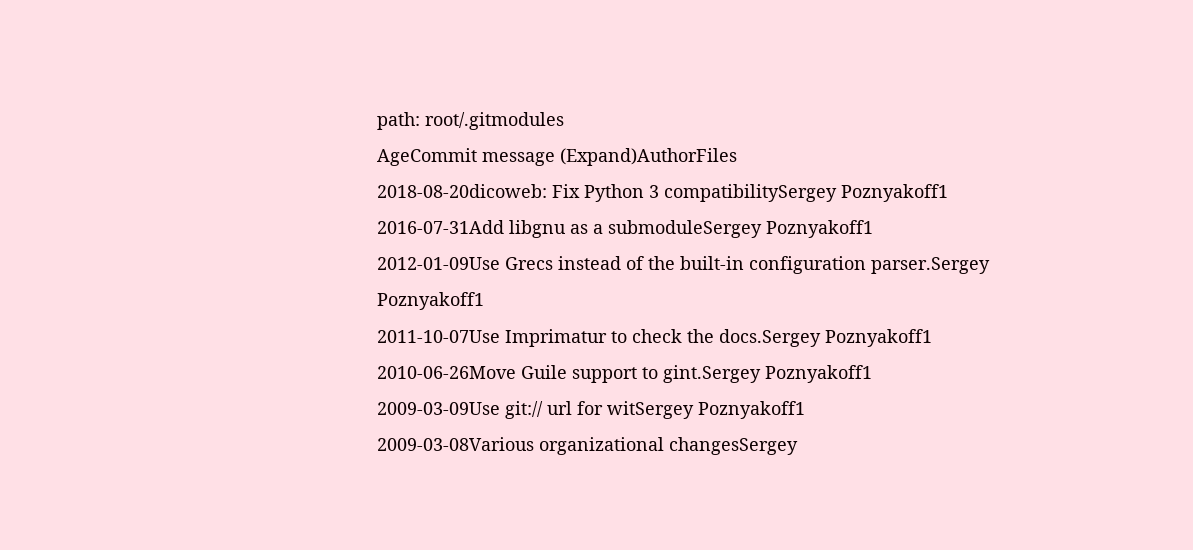path: root/.gitmodules
AgeCommit message (Expand)AuthorFiles
2018-08-20dicoweb: Fix Python 3 compatibilitySergey Poznyakoff1
2016-07-31Add libgnu as a submoduleSergey Poznyakoff1
2012-01-09Use Grecs instead of the built-in configuration parser.Sergey Poznyakoff1
2011-10-07Use Imprimatur to check the docs.Sergey Poznyakoff1
2010-06-26Move Guile support to gint.Sergey Poznyakoff1
2009-03-09Use git:// url for witSergey Poznyakoff1
2009-03-08Various organizational changesSergey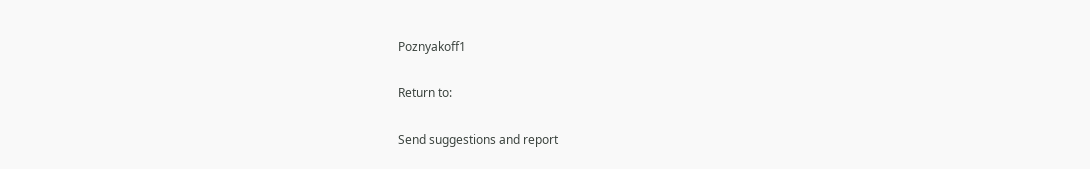Poznyakoff1

Return to:

Send suggestions and report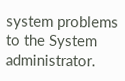system problems to the System administrator.